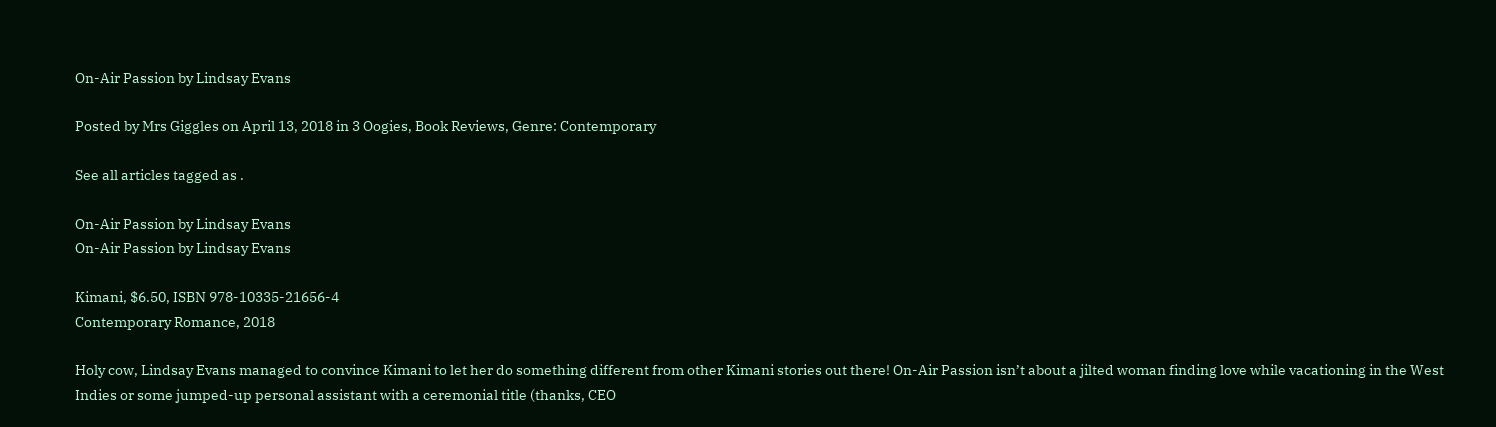On-Air Passion by Lindsay Evans

Posted by Mrs Giggles on April 13, 2018 in 3 Oogies, Book Reviews, Genre: Contemporary

See all articles tagged as .

On-Air Passion by Lindsay Evans
On-Air Passion by Lindsay Evans

Kimani, $6.50, ISBN 978-10335-21656-4
Contemporary Romance, 2018

Holy cow, Lindsay Evans managed to convince Kimani to let her do something different from other Kimani stories out there! On-Air Passion isn’t about a jilted woman finding love while vacationing in the West Indies or some jumped-up personal assistant with a ceremonial title (thanks, CEO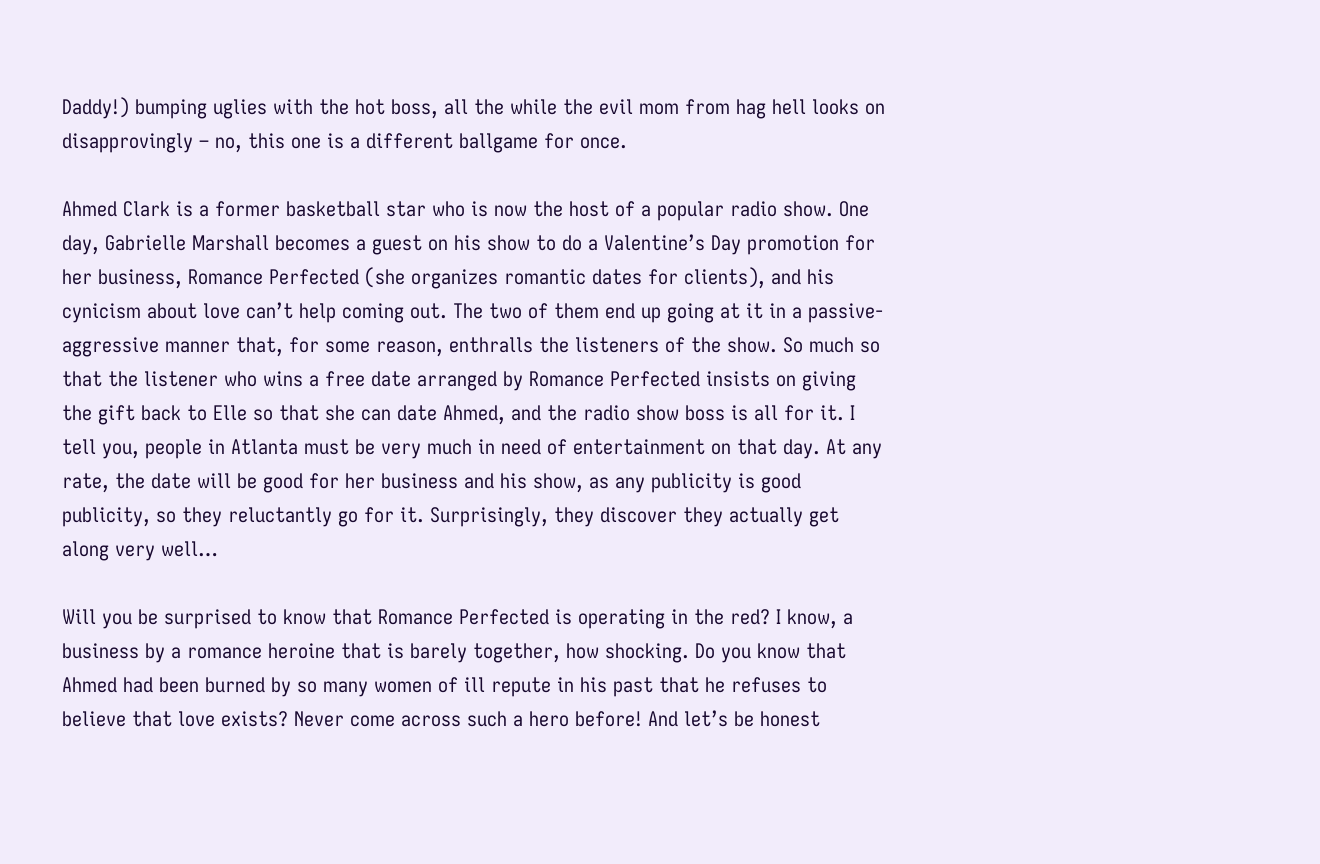Daddy!) bumping uglies with the hot boss, all the while the evil mom from hag hell looks on disapprovingly – no, this one is a different ballgame for once.

Ahmed Clark is a former basketball star who is now the host of a popular radio show. One day, Gabrielle Marshall becomes a guest on his show to do a Valentine’s Day promotion for her business, Romance Perfected (she organizes romantic dates for clients), and his cynicism about love can’t help coming out. The two of them end up going at it in a passive-aggressive manner that, for some reason, enthralls the listeners of the show. So much so that the listener who wins a free date arranged by Romance Perfected insists on giving the gift back to Elle so that she can date Ahmed, and the radio show boss is all for it. I tell you, people in Atlanta must be very much in need of entertainment on that day. At any rate, the date will be good for her business and his show, as any publicity is good publicity, so they reluctantly go for it. Surprisingly, they discover they actually get along very well…

Will you be surprised to know that Romance Perfected is operating in the red? I know, a business by a romance heroine that is barely together, how shocking. Do you know that Ahmed had been burned by so many women of ill repute in his past that he refuses to believe that love exists? Never come across such a hero before! And let’s be honest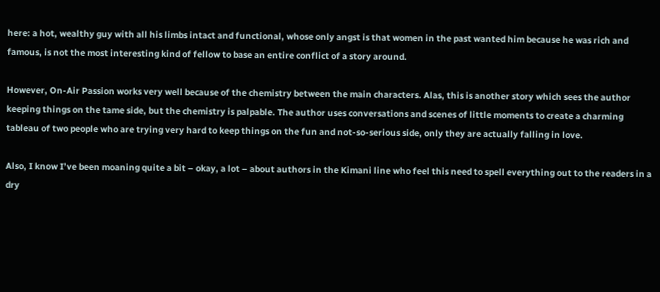here: a hot, wealthy guy with all his limbs intact and functional, whose only angst is that women in the past wanted him because he was rich and famous, is not the most interesting kind of fellow to base an entire conflict of a story around.

However, On-Air Passion works very well because of the chemistry between the main characters. Alas, this is another story which sees the author keeping things on the tame side, but the chemistry is palpable. The author uses conversations and scenes of little moments to create a charming tableau of two people who are trying very hard to keep things on the fun and not-so-serious side, only they are actually falling in love.

Also, I know I’ve been moaning quite a bit – okay, a lot – about authors in the Kimani line who feel this need to spell everything out to the readers in a dry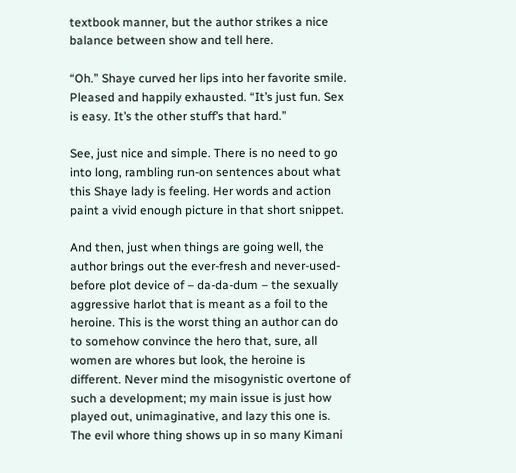textbook manner, but the author strikes a nice balance between show and tell here.

“Oh.” Shaye curved her lips into her favorite smile. Pleased and happily exhausted. “It’s just fun. Sex is easy. It’s the other stuff’s that hard.”

See, just nice and simple. There is no need to go into long, rambling run-on sentences about what this Shaye lady is feeling. Her words and action paint a vivid enough picture in that short snippet.

And then, just when things are going well, the author brings out the ever-fresh and never-used-before plot device of – da-da-dum – the sexually aggressive harlot that is meant as a foil to the heroine. This is the worst thing an author can do to somehow convince the hero that, sure, all women are whores but look, the heroine is different. Never mind the misogynistic overtone of such a development; my main issue is just how played out, unimaginative, and lazy this one is. The evil whore thing shows up in so many Kimani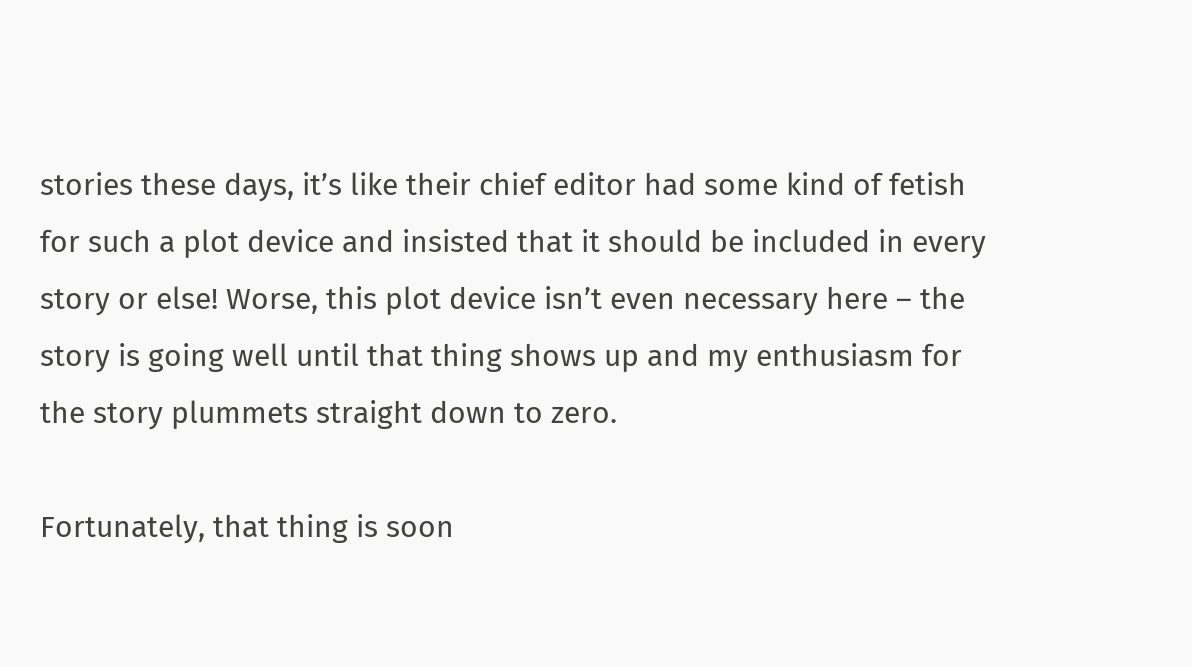stories these days, it’s like their chief editor had some kind of fetish for such a plot device and insisted that it should be included in every story or else! Worse, this plot device isn’t even necessary here – the story is going well until that thing shows up and my enthusiasm for the story plummets straight down to zero.

Fortunately, that thing is soon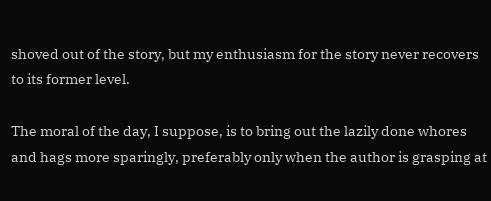shoved out of the story, but my enthusiasm for the story never recovers to its former level.

The moral of the day, I suppose, is to bring out the lazily done whores and hags more sparingly, preferably only when the author is grasping at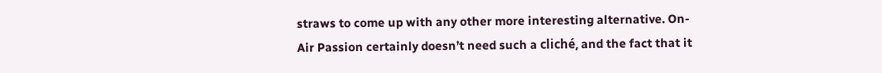straws to come up with any other more interesting alternative. On-Air Passion certainly doesn’t need such a cliché, and the fact that it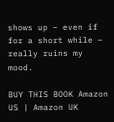shows up – even if for a short while – really ruins my mood.

BUY THIS BOOK Amazon US | Amazon UK